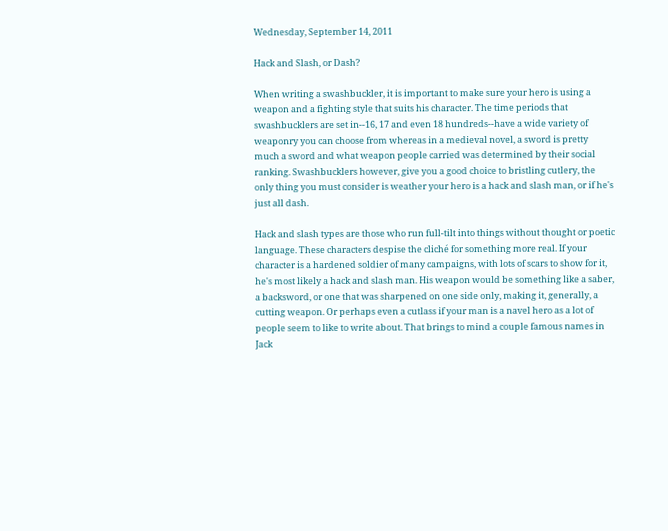Wednesday, September 14, 2011

Hack and Slash, or Dash?

When writing a swashbuckler, it is important to make sure your hero is using a weapon and a fighting style that suits his character. The time periods that swashbucklers are set in--16, 17 and even 18 hundreds--have a wide variety of weaponry you can choose from whereas in a medieval novel, a sword is pretty much a sword and what weapon people carried was determined by their social ranking. Swashbucklers however, give you a good choice to bristling cutlery, the only thing you must consider is weather your hero is a hack and slash man, or if he's just all dash.

Hack and slash types are those who run full-tilt into things without thought or poetic language. These characters despise the cliché for something more real. If your character is a hardened soldier of many campaigns, with lots of scars to show for it, he's most likely a hack and slash man. His weapon would be something like a saber, a backsword, or one that was sharpened on one side only, making it, generally, a cutting weapon. Or perhaps even a cutlass if your man is a navel hero as a lot of people seem to like to write about. That brings to mind a couple famous names in Jack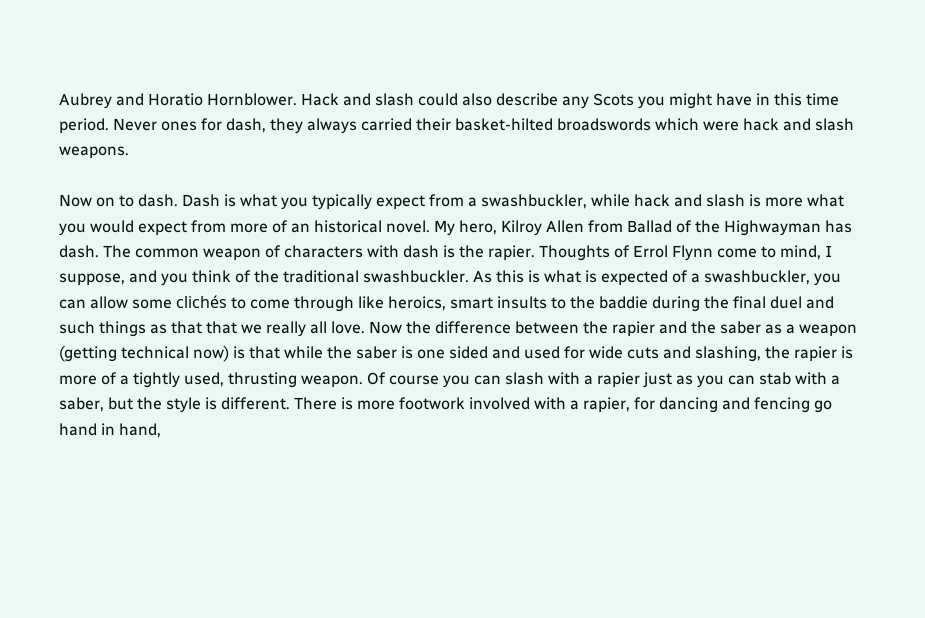Aubrey and Horatio Hornblower. Hack and slash could also describe any Scots you might have in this time period. Never ones for dash, they always carried their basket-hilted broadswords which were hack and slash weapons.

Now on to dash. Dash is what you typically expect from a swashbuckler, while hack and slash is more what you would expect from more of an historical novel. My hero, Kilroy Allen from Ballad of the Highwayman has dash. The common weapon of characters with dash is the rapier. Thoughts of Errol Flynn come to mind, I suppose, and you think of the traditional swashbuckler. As this is what is expected of a swashbuckler, you can allow some clichés to come through like heroics, smart insults to the baddie during the final duel and such things as that that we really all love. Now the difference between the rapier and the saber as a weapon (getting technical now) is that while the saber is one sided and used for wide cuts and slashing, the rapier is more of a tightly used, thrusting weapon. Of course you can slash with a rapier just as you can stab with a saber, but the style is different. There is more footwork involved with a rapier, for dancing and fencing go hand in hand,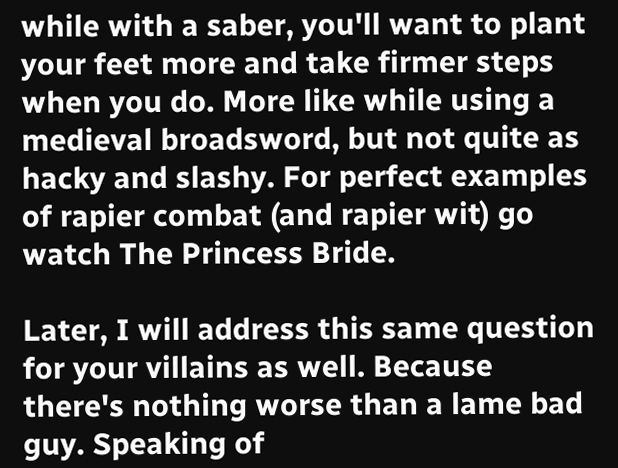while with a saber, you'll want to plant your feet more and take firmer steps when you do. More like while using a medieval broadsword, but not quite as hacky and slashy. For perfect examples of rapier combat (and rapier wit) go watch The Princess Bride.

Later, I will address this same question for your villains as well. Because there's nothing worse than a lame bad guy. Speaking of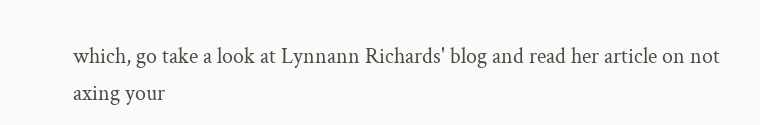which, go take a look at Lynnann Richards' blog and read her article on not axing your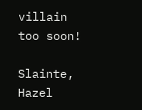villain too soon!

Slainte, Hazel